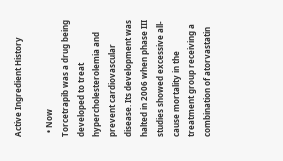Active Ingredient History

  • Now
Torcetrapib was a drug being developed to treat hypercholesterolemia and prevent cardiovascular disease. Its development was halted in 2006 when phase III studies showed excessive all-cause mortality in the treatment group receiving a combination of atorvastatin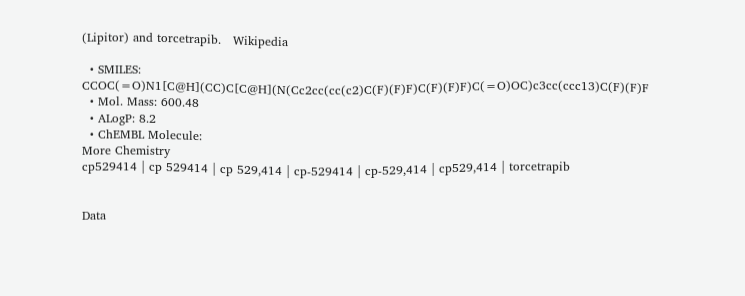(Lipitor) and torcetrapib.   Wikipedia

  • SMILES: CCOC(=O)N1[C@H](CC)C[C@H](N(Cc2cc(cc(c2)C(F)(F)F)C(F)(F)F)C(=O)OC)c3cc(ccc13)C(F)(F)F
  • Mol. Mass: 600.48
  • ALogP: 8.2
  • ChEMBL Molecule:
More Chemistry
cp529414 | cp 529414 | cp 529,414 | cp-529414 | cp-529,414 | cp529,414 | torcetrapib


Data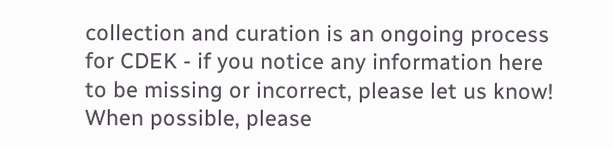collection and curation is an ongoing process for CDEK - if you notice any information here to be missing or incorrect, please let us know! When possible, please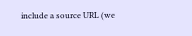include a source URL (we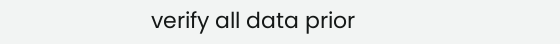verify all data prior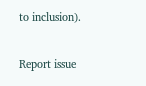to inclusion).

Report issue